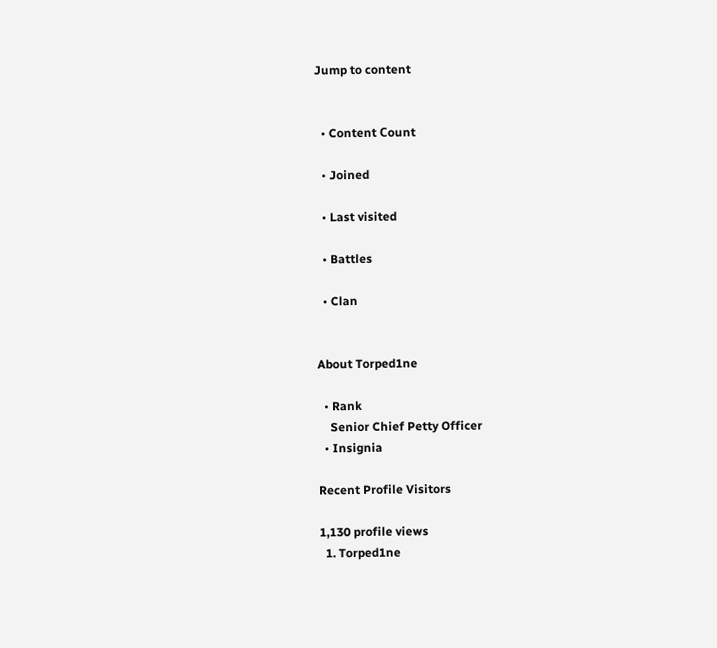Jump to content


  • Content Сount

  • Joined

  • Last visited

  • Battles

  • Clan


About Torped1ne

  • Rank
    Senior Chief Petty Officer
  • Insignia

Recent Profile Visitors

1,130 profile views
  1. Torped1ne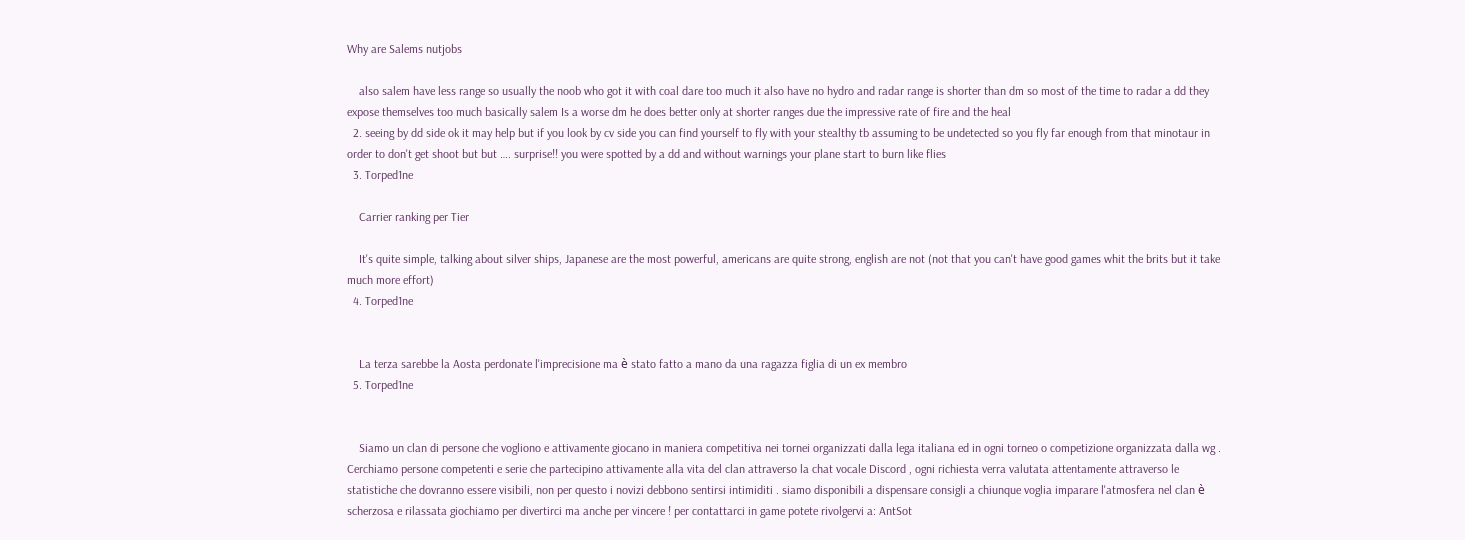Why are Salems nutjobs

    also salem have less range so usually the noob who got it with coal dare too much it also have no hydro and radar range is shorter than dm so most of the time to radar a dd they expose themselves too much basically salem Is a worse dm he does better only at shorter ranges due the impressive rate of fire and the heal
  2. seeing by dd side ok it may help but if you look by cv side you can find yourself to fly with your stealthy tb assuming to be undetected so you fly far enough from that minotaur in order to don't get shoot but but …. surprise!! you were spotted by a dd and without warnings your plane start to burn like flies
  3. Torped1ne

    Carrier ranking per Tier

    It's quite simple, talking about silver ships, Japanese are the most powerful, americans are quite strong, english are not (not that you can't have good games whit the brits but it take much more effort)
  4. Torped1ne


    La terza sarebbe la Aosta perdonate l'imprecisione ma è stato fatto a mano da una ragazza figlia di un ex membro
  5. Torped1ne


    Siamo un clan di persone che vogliono e attivamente giocano in maniera competitiva nei tornei organizzati dalla lega italiana ed in ogni torneo o competizione organizzata dalla wg . Cerchiamo persone competenti e serie che partecipino attivamente alla vita del clan attraverso la chat vocale Discord , ogni richiesta verra valutata attentamente attraverso le statistiche che dovranno essere visibili, non per questo i novizi debbono sentirsi intimiditi . siamo disponibili a dispensare consigli a chiunque voglia imparare l'atmosfera nel clan è scherzosa e rilassata giochiamo per divertirci ma anche per vincere ! per contattarci in game potete rivolgervi a: AntSot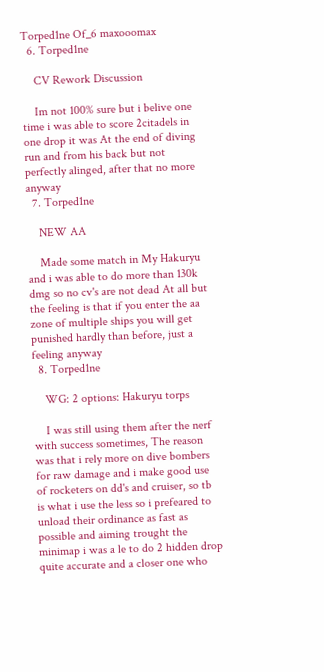Torped1ne Of_6 maxooomax
  6. Torped1ne

    CV Rework Discussion

    Im not 100% sure but i belive one time i was able to score 2citadels in one drop it was At the end of diving run and from his back but not perfectly alinged, after that no more anyway
  7. Torped1ne

    NEW AA

    Made some match in My Hakuryu and i was able to do more than 130k dmg so no cv's are not dead At all but the feeling is that if you enter the aa zone of multiple ships you will get punished hardly than before, just a feeling anyway
  8. Torped1ne

    WG: 2 options: Hakuryu torps

    I was still using them after the nerf with success sometimes, The reason was that i rely more on dive bombers for raw damage and i make good use of rocketers on dd's and cruiser, so tb is what i use the less so i prefeared to unload their ordinance as fast as possible and aiming trought the minimap i was a le to do 2 hidden drop quite accurate and a closer one who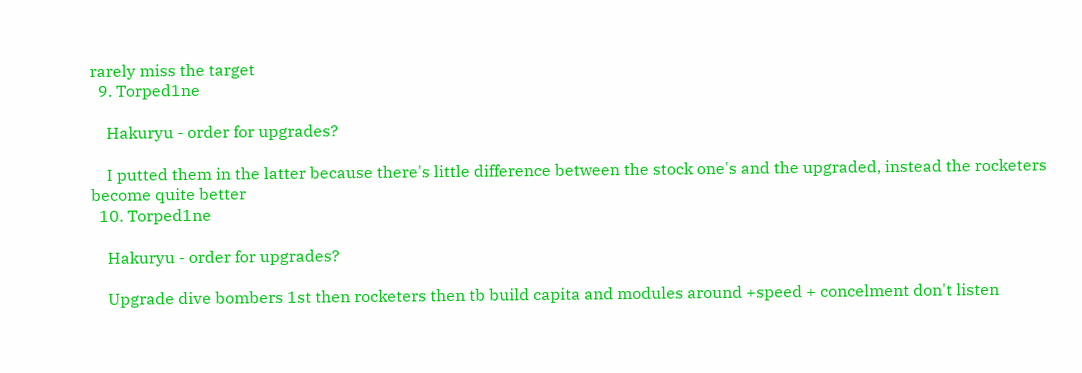rarely miss the target
  9. Torped1ne

    Hakuryu - order for upgrades?

    I putted them in the latter because there's little difference between the stock one's and the upgraded, instead the rocketers become quite better
  10. Torped1ne

    Hakuryu - order for upgrades?

    Upgrade dive bombers 1st then rocketers then tb build capita and modules around +speed + concelment don't listen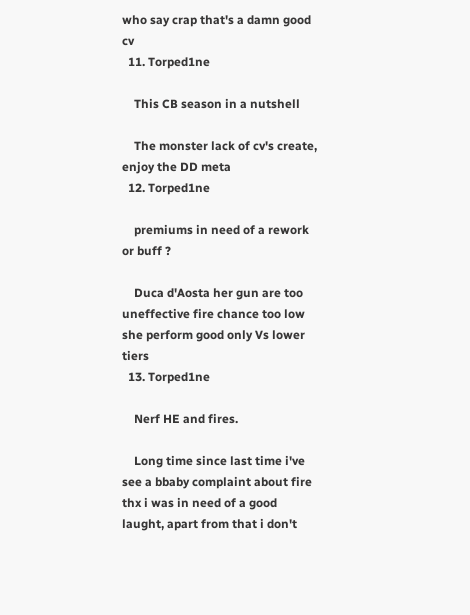who say crap that's a damn good cv
  11. Torped1ne

    This CB season in a nutshell

    The monster lack of cv's create, enjoy the DD meta
  12. Torped1ne

    premiums in need of a rework or buff ?

    Duca d'Aosta her gun are too uneffective fire chance too low she perform good only Vs lower tiers
  13. Torped1ne

    Nerf HE and fires.

    Long time since last time i've see a bbaby complaint about fire thx i was in need of a good laught, apart from that i don't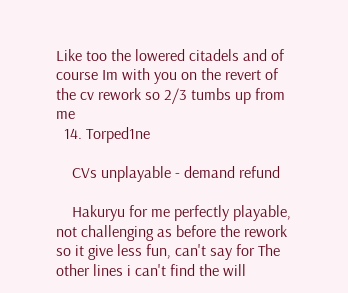Like too the lowered citadels and of course Im with you on the revert of the cv rework so 2/3 tumbs up from me
  14. Torped1ne

    CVs unplayable - demand refund

    Hakuryu for me perfectly playable, not challenging as before the rework so it give less fun, can't say for The other lines i can't find the will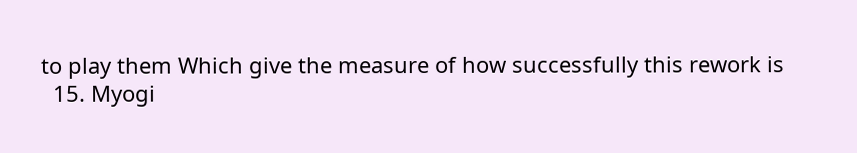to play them Which give the measure of how successfully this rework is
  15. Myogi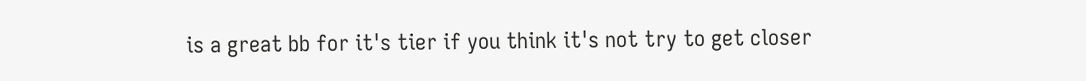is a great bb for it's tier if you think it's not try to get closer